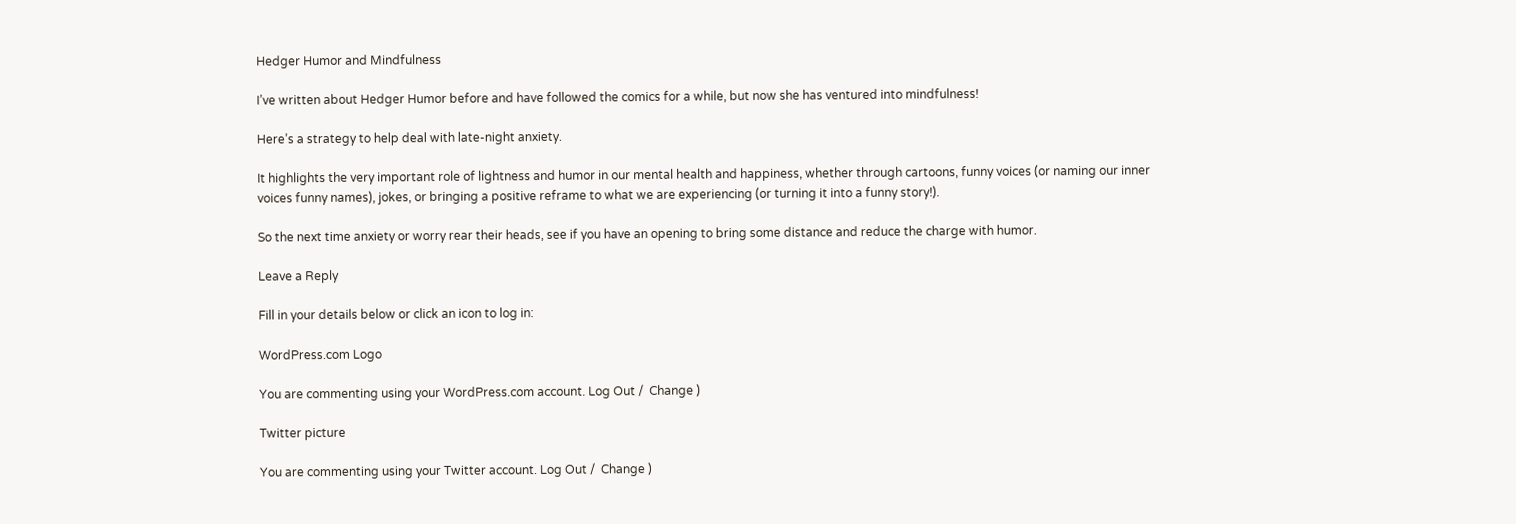Hedger Humor and Mindfulness

I’ve written about Hedger Humor before and have followed the comics for a while, but now she has ventured into mindfulness!

Here’s a strategy to help deal with late-night anxiety.

It highlights the very important role of lightness and humor in our mental health and happiness, whether through cartoons, funny voices (or naming our inner voices funny names), jokes, or bringing a positive reframe to what we are experiencing (or turning it into a funny story!).

So the next time anxiety or worry rear their heads, see if you have an opening to bring some distance and reduce the charge with humor.

Leave a Reply

Fill in your details below or click an icon to log in:

WordPress.com Logo

You are commenting using your WordPress.com account. Log Out /  Change )

Twitter picture

You are commenting using your Twitter account. Log Out /  Change )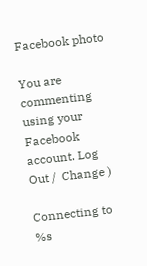Facebook photo

You are commenting using your Facebook account. Log Out /  Change )

Connecting to %s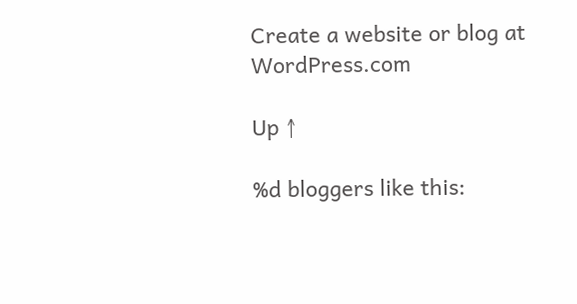Create a website or blog at WordPress.com

Up ↑

%d bloggers like this: